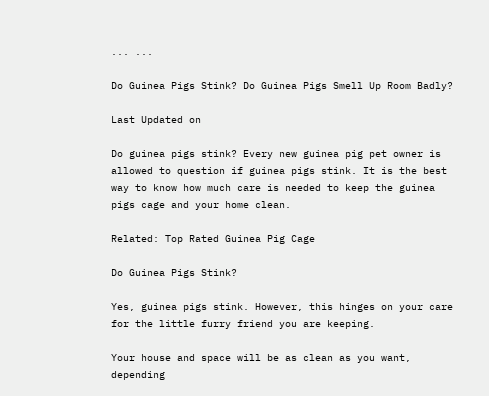... ...

Do Guinea Pigs Stink? Do Guinea Pigs Smell Up Room Badly?

Last Updated on

Do guinea pigs stink? Every new guinea pig pet owner is allowed to question if guinea pigs stink. It is the best way to know how much care is needed to keep the guinea pigs cage and your home clean.

Related: Top Rated Guinea Pig Cage

Do Guinea Pigs Stink?

Yes, guinea pigs stink. However, this hinges on your care for the little furry friend you are keeping.

Your house and space will be as clean as you want, depending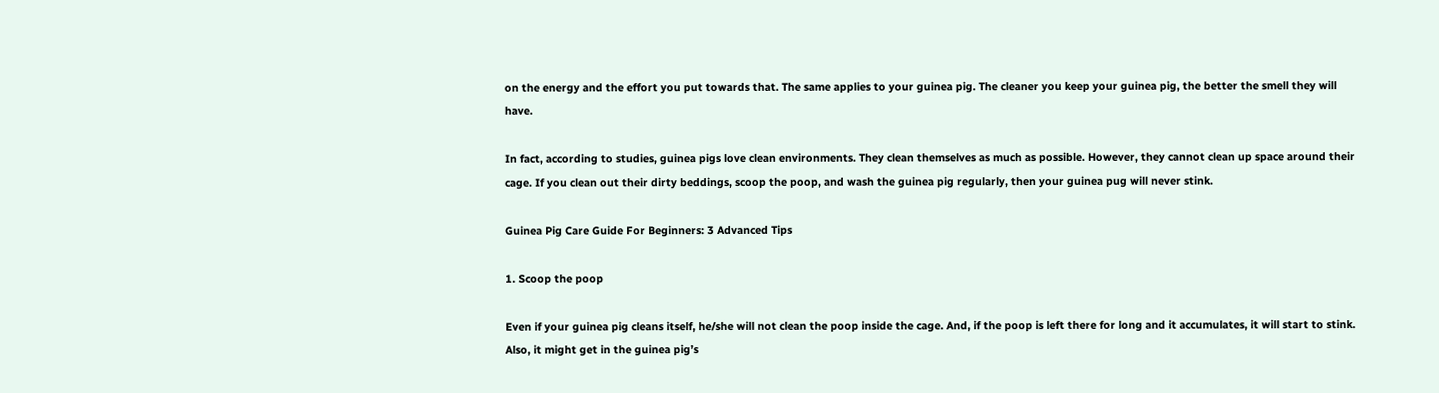on the energy and the effort you put towards that. The same applies to your guinea pig. The cleaner you keep your guinea pig, the better the smell they will have.

In fact, according to studies, guinea pigs love clean environments. They clean themselves as much as possible. However, they cannot clean up space around their cage. If you clean out their dirty beddings, scoop the poop, and wash the guinea pig regularly, then your guinea pug will never stink.

Guinea Pig Care Guide For Beginners: 3 Advanced Tips

1. Scoop the poop

Even if your guinea pig cleans itself, he/she will not clean the poop inside the cage. And, if the poop is left there for long and it accumulates, it will start to stink. Also, it might get in the guinea pig’s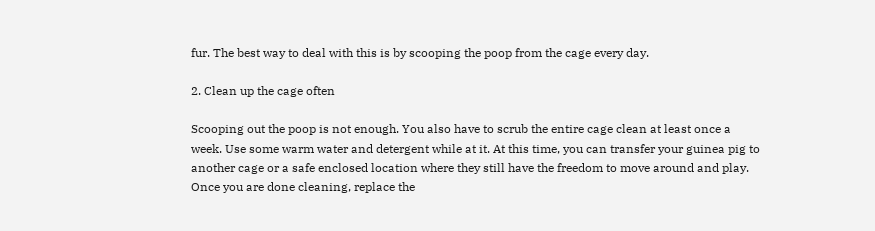fur. The best way to deal with this is by scooping the poop from the cage every day.

2. Clean up the cage often

Scooping out the poop is not enough. You also have to scrub the entire cage clean at least once a week. Use some warm water and detergent while at it. At this time, you can transfer your guinea pig to another cage or a safe enclosed location where they still have the freedom to move around and play. Once you are done cleaning, replace the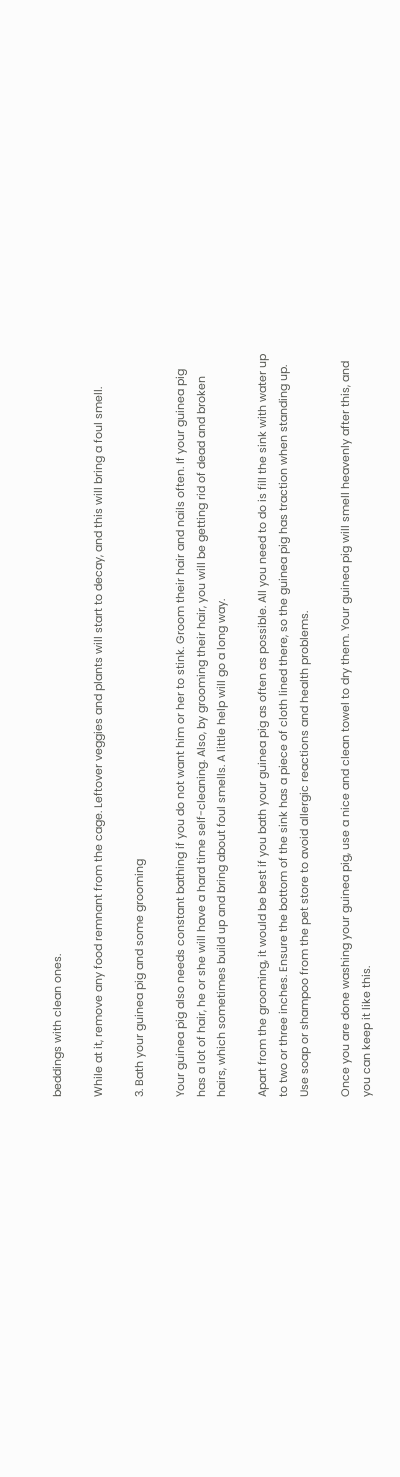beddings with clean ones.

While at it, remove any food remnant from the cage. Leftover veggies and plants will start to decay, and this will bring a foul smell.

3. Bath your guinea pig and some grooming

Your guinea pig also needs constant bathing if you do not want him or her to stink. Groom their hair and nails often. If your guinea pig has a lot of hair, he or she will have a hard time self-cleaning. Also, by grooming their hair, you will be getting rid of dead and broken hairs, which sometimes build up and bring about foul smells. A little help will go a long way.

Apart from the grooming, it would be best if you bath your guinea pig as often as possible. All you need to do is fill the sink with water up to two or three inches. Ensure the bottom of the sink has a piece of cloth lined there, so the guinea pig has traction when standing up. Use soap or shampoo from the pet store to avoid allergic reactions and health problems.

Once you are done washing your guinea pig, use a nice and clean towel to dry them. Your guinea pig will smell heavenly after this, and you can keep it like this.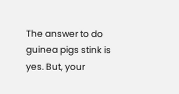The answer to do guinea pigs stink is yes. But, your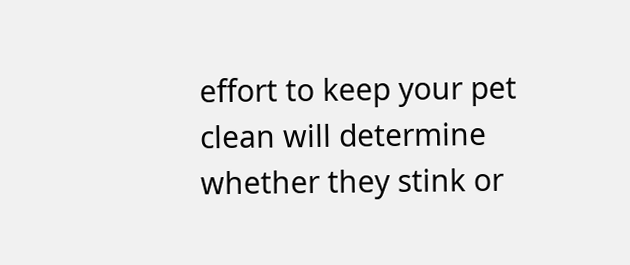effort to keep your pet clean will determine whether they stink or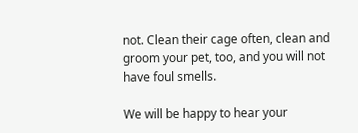not. Clean their cage often, clean and groom your pet, too, and you will not have foul smells.

We will be happy to hear your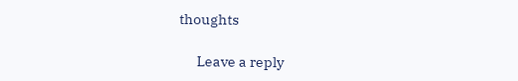thoughts

      Leave a reply